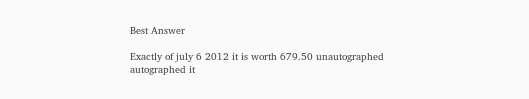Best Answer

Exactly of july 6 2012 it is worth 679.50 unautographed autographed it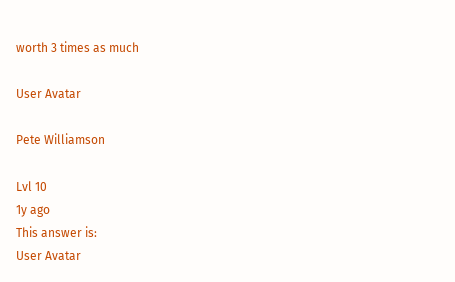worth 3 times as much

User Avatar

Pete Williamson

Lvl 10
1y ago
This answer is:
User Avatar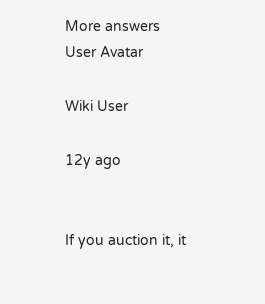More answers
User Avatar

Wiki User

12y ago


If you auction it, it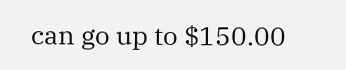can go up to $150.00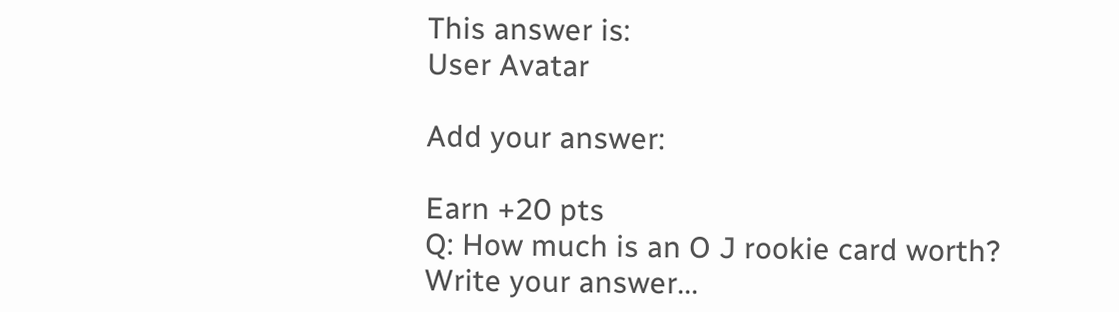This answer is:
User Avatar

Add your answer:

Earn +20 pts
Q: How much is an O J rookie card worth?
Write your answer...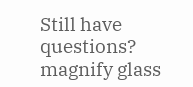Still have questions?
magnify glass